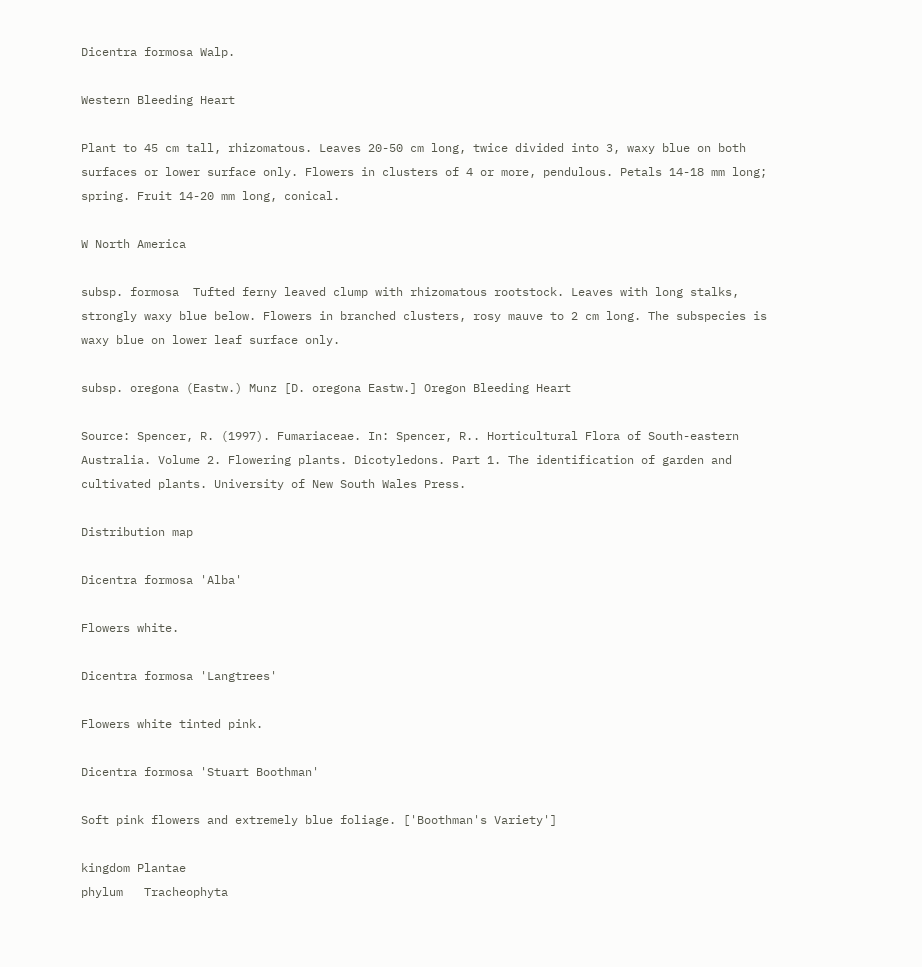Dicentra formosa Walp.

Western Bleeding Heart

Plant to 45 cm tall, rhizomatous. Leaves 20-50 cm long, twice divided into 3, waxy blue on both surfaces or lower surface only. Flowers in clusters of 4 or more, pendulous. Petals 14-18 mm long; spring. Fruit 14-20 mm long, conical.

W North America

subsp. formosa  Tufted ferny leaved clump with rhizomatous rootstock. Leaves with long stalks, strongly waxy blue below. Flowers in branched clusters, rosy mauve to 2 cm long. The subspecies is waxy blue on lower leaf surface only.

subsp. oregona (Eastw.) Munz [D. oregona Eastw.] Oregon Bleeding Heart

Source: Spencer, R. (1997). Fumariaceae. In: Spencer, R.. Horticultural Flora of South-eastern Australia. Volume 2. Flowering plants. Dicotyledons. Part 1. The identification of garden and cultivated plants. University of New South Wales Press.

Distribution map

Dicentra formosa 'Alba'

Flowers white.

Dicentra formosa 'Langtrees'

Flowers white tinted pink.

Dicentra formosa 'Stuart Boothman'

Soft pink flowers and extremely blue foliage. ['Boothman's Variety']

kingdom Plantae
phylum   Tracheophyta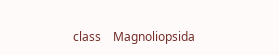class    Magnoliopsida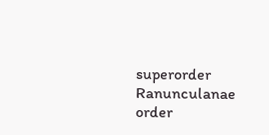superorder     Ranunculanae
order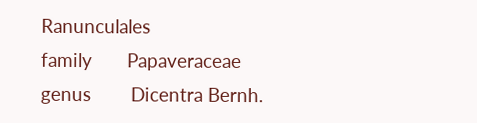Ranunculales
family       Papaveraceae
genus        Dicentra Bernh.